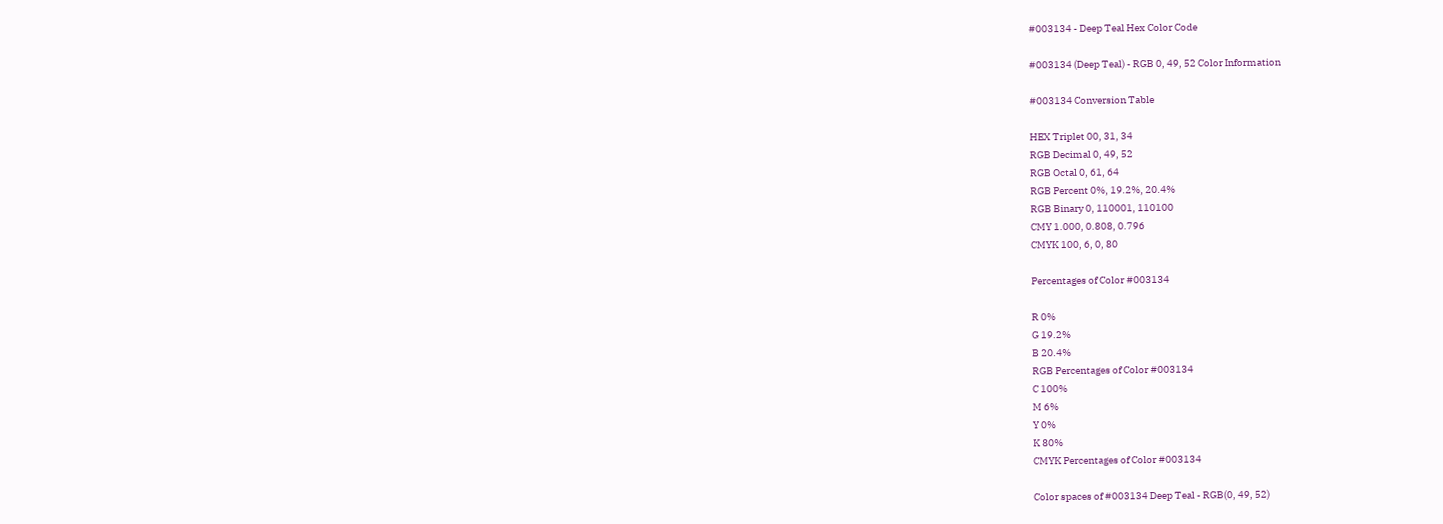#003134 - Deep Teal Hex Color Code

#003134 (Deep Teal) - RGB 0, 49, 52 Color Information

#003134 Conversion Table

HEX Triplet 00, 31, 34
RGB Decimal 0, 49, 52
RGB Octal 0, 61, 64
RGB Percent 0%, 19.2%, 20.4%
RGB Binary 0, 110001, 110100
CMY 1.000, 0.808, 0.796
CMYK 100, 6, 0, 80

Percentages of Color #003134

R 0%
G 19.2%
B 20.4%
RGB Percentages of Color #003134
C 100%
M 6%
Y 0%
K 80%
CMYK Percentages of Color #003134

Color spaces of #003134 Deep Teal - RGB(0, 49, 52)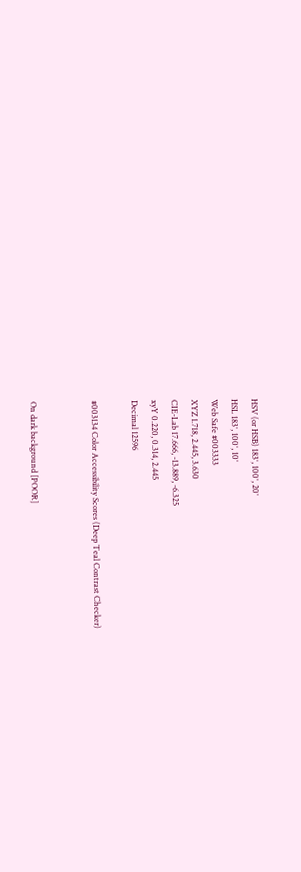HSV (or HSB) 183°, 100°, 20°
HSL 183°, 100°, 10°
Web Safe #003333
XYZ 1.718, 2.445, 3.630
CIE-Lab 17.666, -13.889, -6.325
xyY 0.220, 0.314, 2.445
Decimal 12596

#003134 Color Accessibility Scores (Deep Teal Contrast Checker)


On dark background [POOR]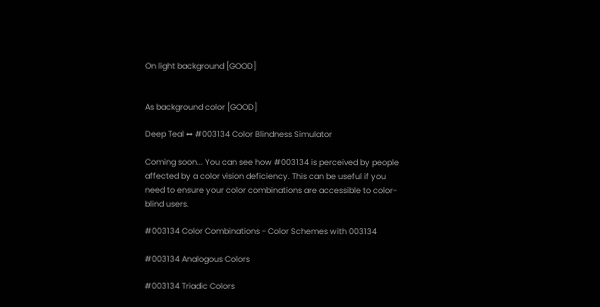On light background [GOOD]


As background color [GOOD]

Deep Teal ↔ #003134 Color Blindness Simulator

Coming soon... You can see how #003134 is perceived by people affected by a color vision deficiency. This can be useful if you need to ensure your color combinations are accessible to color-blind users.

#003134 Color Combinations - Color Schemes with 003134

#003134 Analogous Colors

#003134 Triadic Colors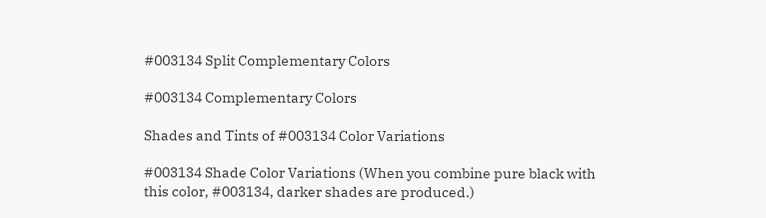#003134 Split Complementary Colors

#003134 Complementary Colors

Shades and Tints of #003134 Color Variations

#003134 Shade Color Variations (When you combine pure black with this color, #003134, darker shades are produced.)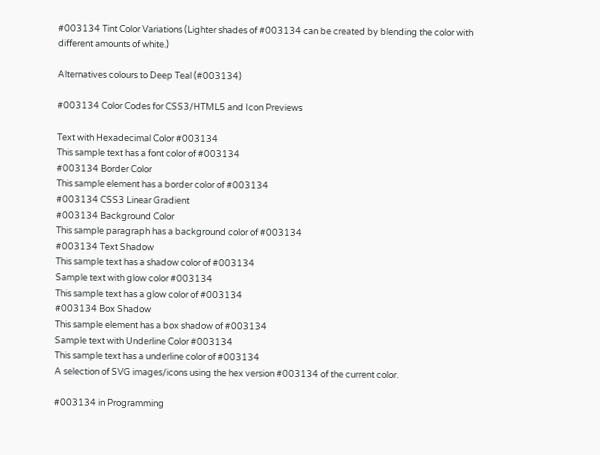#003134 Tint Color Variations (Lighter shades of #003134 can be created by blending the color with different amounts of white.)

Alternatives colours to Deep Teal (#003134)

#003134 Color Codes for CSS3/HTML5 and Icon Previews

Text with Hexadecimal Color #003134
This sample text has a font color of #003134
#003134 Border Color
This sample element has a border color of #003134
#003134 CSS3 Linear Gradient
#003134 Background Color
This sample paragraph has a background color of #003134
#003134 Text Shadow
This sample text has a shadow color of #003134
Sample text with glow color #003134
This sample text has a glow color of #003134
#003134 Box Shadow
This sample element has a box shadow of #003134
Sample text with Underline Color #003134
This sample text has a underline color of #003134
A selection of SVG images/icons using the hex version #003134 of the current color.

#003134 in Programming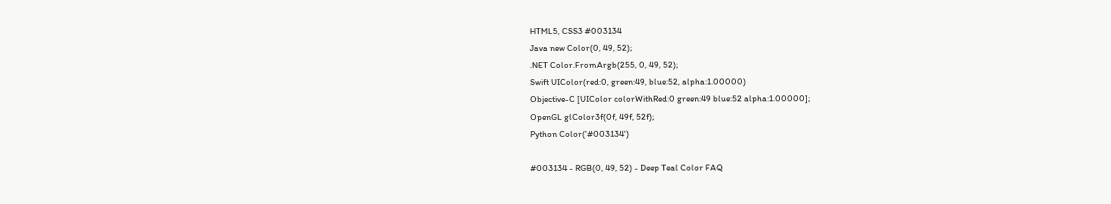HTML5, CSS3 #003134
Java new Color(0, 49, 52);
.NET Color.FromArgb(255, 0, 49, 52);
Swift UIColor(red:0, green:49, blue:52, alpha:1.00000)
Objective-C [UIColor colorWithRed:0 green:49 blue:52 alpha:1.00000];
OpenGL glColor3f(0f, 49f, 52f);
Python Color('#003134')

#003134 - RGB(0, 49, 52) - Deep Teal Color FAQ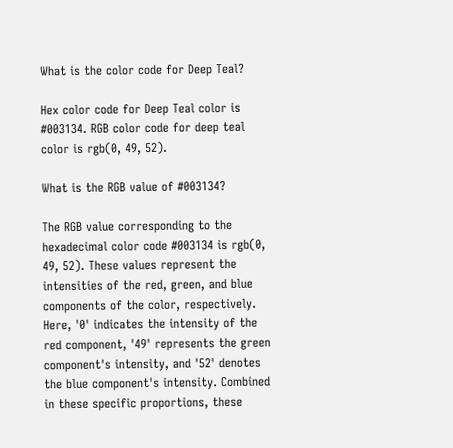What is the color code for Deep Teal?

Hex color code for Deep Teal color is #003134. RGB color code for deep teal color is rgb(0, 49, 52).

What is the RGB value of #003134?

The RGB value corresponding to the hexadecimal color code #003134 is rgb(0, 49, 52). These values represent the intensities of the red, green, and blue components of the color, respectively. Here, '0' indicates the intensity of the red component, '49' represents the green component's intensity, and '52' denotes the blue component's intensity. Combined in these specific proportions, these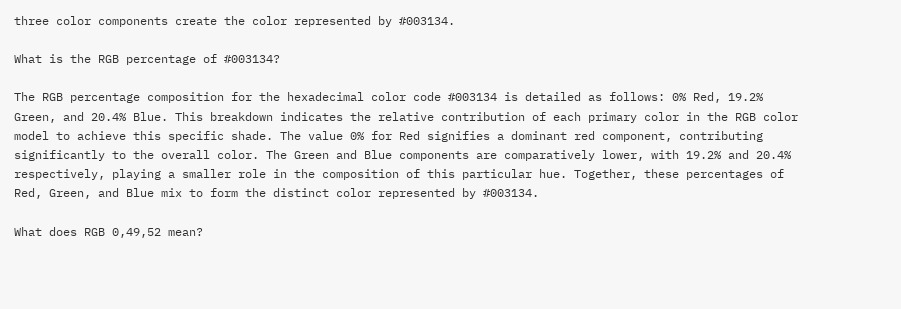three color components create the color represented by #003134.

What is the RGB percentage of #003134?

The RGB percentage composition for the hexadecimal color code #003134 is detailed as follows: 0% Red, 19.2% Green, and 20.4% Blue. This breakdown indicates the relative contribution of each primary color in the RGB color model to achieve this specific shade. The value 0% for Red signifies a dominant red component, contributing significantly to the overall color. The Green and Blue components are comparatively lower, with 19.2% and 20.4% respectively, playing a smaller role in the composition of this particular hue. Together, these percentages of Red, Green, and Blue mix to form the distinct color represented by #003134.

What does RGB 0,49,52 mean?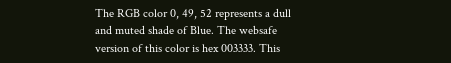The RGB color 0, 49, 52 represents a dull and muted shade of Blue. The websafe version of this color is hex 003333. This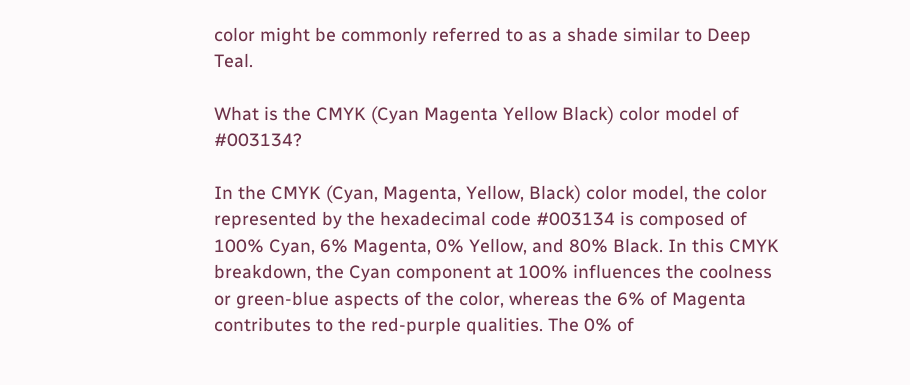color might be commonly referred to as a shade similar to Deep Teal.

What is the CMYK (Cyan Magenta Yellow Black) color model of #003134?

In the CMYK (Cyan, Magenta, Yellow, Black) color model, the color represented by the hexadecimal code #003134 is composed of 100% Cyan, 6% Magenta, 0% Yellow, and 80% Black. In this CMYK breakdown, the Cyan component at 100% influences the coolness or green-blue aspects of the color, whereas the 6% of Magenta contributes to the red-purple qualities. The 0% of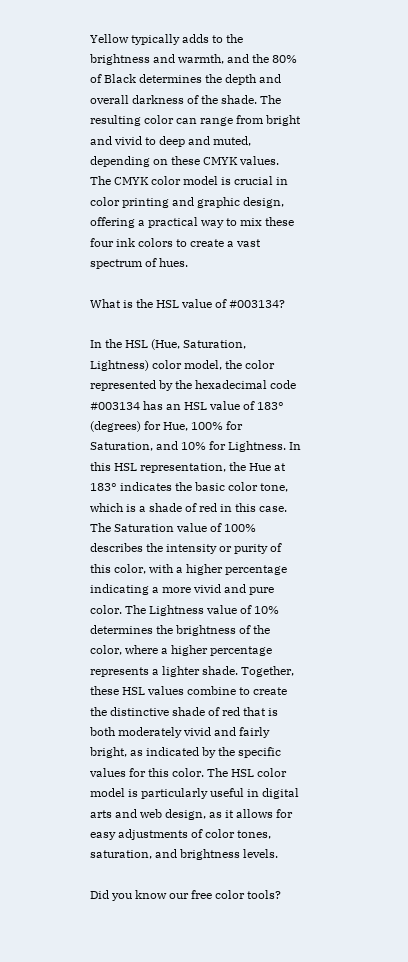Yellow typically adds to the brightness and warmth, and the 80% of Black determines the depth and overall darkness of the shade. The resulting color can range from bright and vivid to deep and muted, depending on these CMYK values. The CMYK color model is crucial in color printing and graphic design, offering a practical way to mix these four ink colors to create a vast spectrum of hues.

What is the HSL value of #003134?

In the HSL (Hue, Saturation, Lightness) color model, the color represented by the hexadecimal code #003134 has an HSL value of 183° (degrees) for Hue, 100% for Saturation, and 10% for Lightness. In this HSL representation, the Hue at 183° indicates the basic color tone, which is a shade of red in this case. The Saturation value of 100% describes the intensity or purity of this color, with a higher percentage indicating a more vivid and pure color. The Lightness value of 10% determines the brightness of the color, where a higher percentage represents a lighter shade. Together, these HSL values combine to create the distinctive shade of red that is both moderately vivid and fairly bright, as indicated by the specific values for this color. The HSL color model is particularly useful in digital arts and web design, as it allows for easy adjustments of color tones, saturation, and brightness levels.

Did you know our free color tools?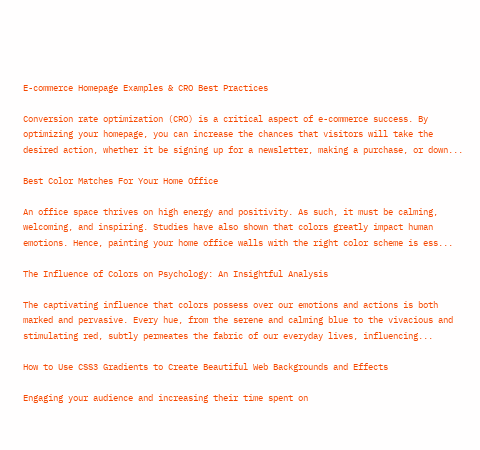E-commerce Homepage Examples & CRO Best Practices

Conversion rate optimization (CRO) is a critical aspect of e-commerce success. By optimizing your homepage, you can increase the chances that visitors will take the desired action, whether it be signing up for a newsletter, making a purchase, or down...

Best Color Matches For Your Home Office

An office space thrives on high energy and positivity. As such, it must be calming, welcoming, and inspiring. Studies have also shown that colors greatly impact human emotions. Hence, painting your home office walls with the right color scheme is ess...

The Influence of Colors on Psychology: An Insightful Analysis

The captivating influence that colors possess over our emotions and actions is both marked and pervasive. Every hue, from the serene and calming blue to the vivacious and stimulating red, subtly permeates the fabric of our everyday lives, influencing...

How to Use CSS3 Gradients to Create Beautiful Web Backgrounds and Effects

Engaging your audience and increasing their time spent on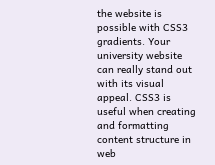the website is possible with CSS3 gradients. Your university website can really stand out with its visual appeal. CSS3 is useful when creating and formatting content structure in web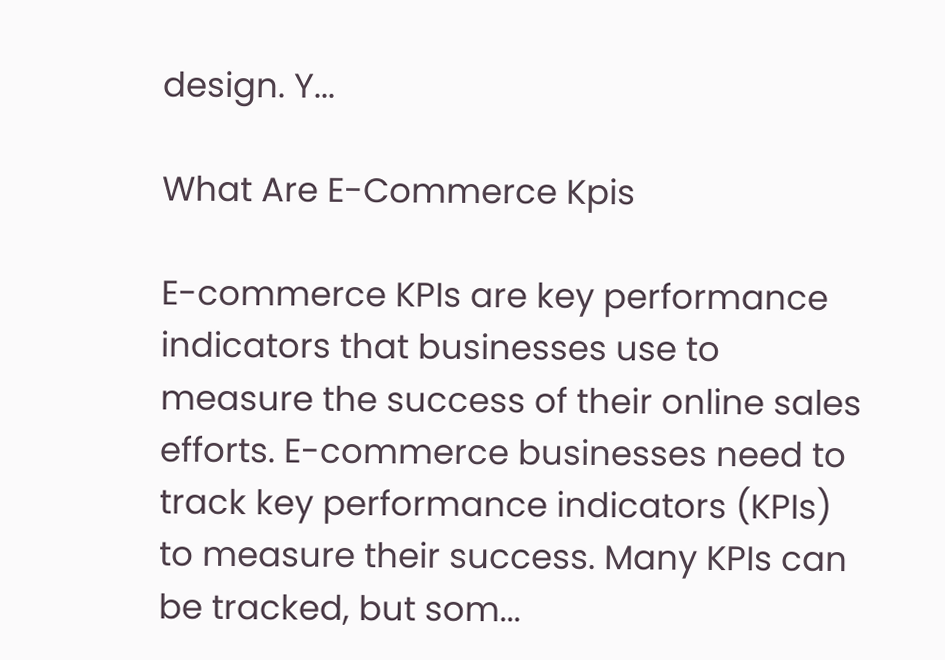design. Y...

What Are E-Commerce Kpis

E-commerce KPIs are key performance indicators that businesses use to measure the success of their online sales efforts. E-commerce businesses need to track key performance indicators (KPIs) to measure their success. Many KPIs can be tracked, but som...